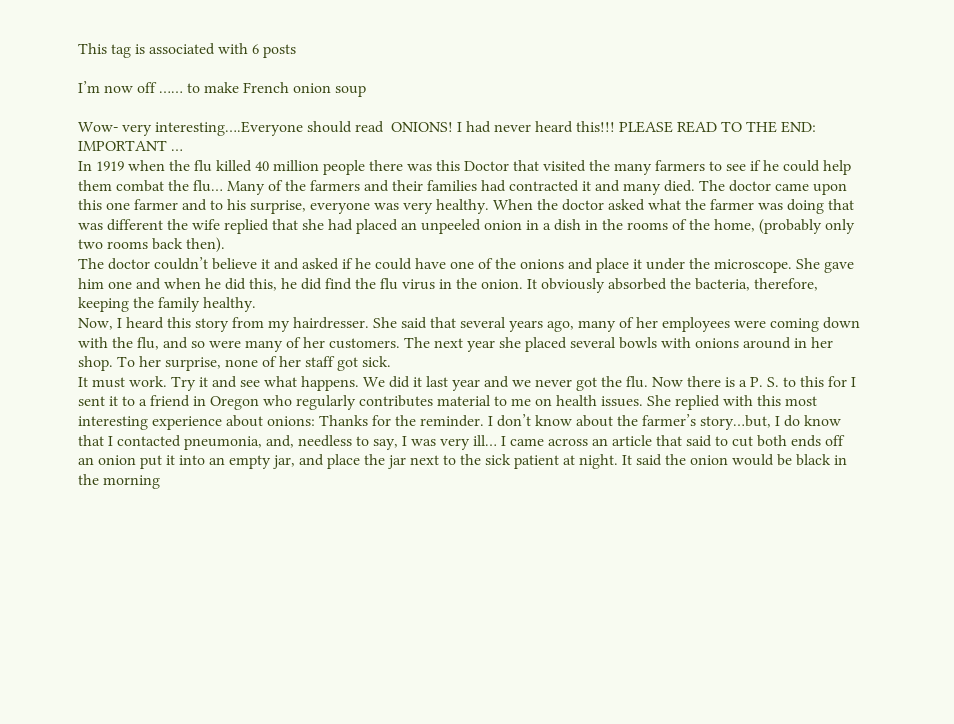This tag is associated with 6 posts

I’m now off …… to make French onion soup

Wow- very interesting….Everyone should read  ONIONS! I had never heard this!!! PLEASE READ TO THE END: IMPORTANT …
In 1919 when the flu killed 40 million people there was this Doctor that visited the many farmers to see if he could help them combat the flu… Many of the farmers and their families had contracted it and many died. The doctor came upon this one farmer and to his surprise, everyone was very healthy. When the doctor asked what the farmer was doing that was different the wife replied that she had placed an unpeeled onion in a dish in the rooms of the home, (probably only two rooms back then).
The doctor couldn’t believe it and asked if he could have one of the onions and place it under the microscope. She gave him one and when he did this, he did find the flu virus in the onion. It obviously absorbed the bacteria, therefore, keeping the family healthy.
Now, I heard this story from my hairdresser. She said that several years ago, many of her employees were coming down with the flu, and so were many of her customers. The next year she placed several bowls with onions around in her shop. To her surprise, none of her staff got sick.
It must work. Try it and see what happens. We did it last year and we never got the flu. Now there is a P. S. to this for I sent it to a friend in Oregon who regularly contributes material to me on health issues. She replied with this most interesting experience about onions: Thanks for the reminder. I don’t know about the farmer’s story…but, I do know that I contacted pneumonia, and, needless to say, I was very ill… I came across an article that said to cut both ends off an onion put it into an empty jar, and place the jar next to the sick patient at night. It said the onion would be black in the morning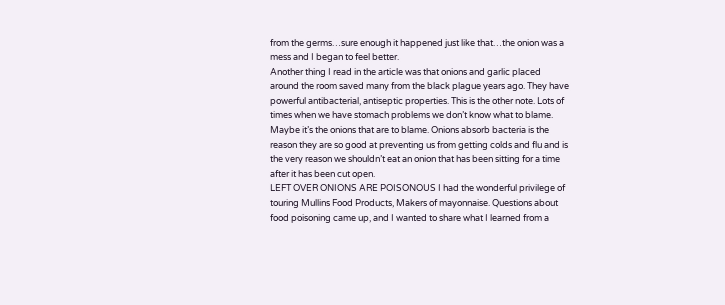from the germs…sure enough it happened just like that…the onion was a mess and I began to feel better.
Another thing I read in the article was that onions and garlic placed around the room saved many from the black plague years ago. They have powerful antibacterial, antiseptic properties. This is the other note. Lots of times when we have stomach problems we don’t know what to blame. Maybe it’s the onions that are to blame. Onions absorb bacteria is the reason they are so good at preventing us from getting colds and flu and is the very reason we shouldn’t eat an onion that has been sitting for a time after it has been cut open.
LEFT OVER ONIONS ARE POISONOUS I had the wonderful privilege of touring Mullins Food Products, Makers of mayonnaise. Questions about food poisoning came up, and I wanted to share what I learned from a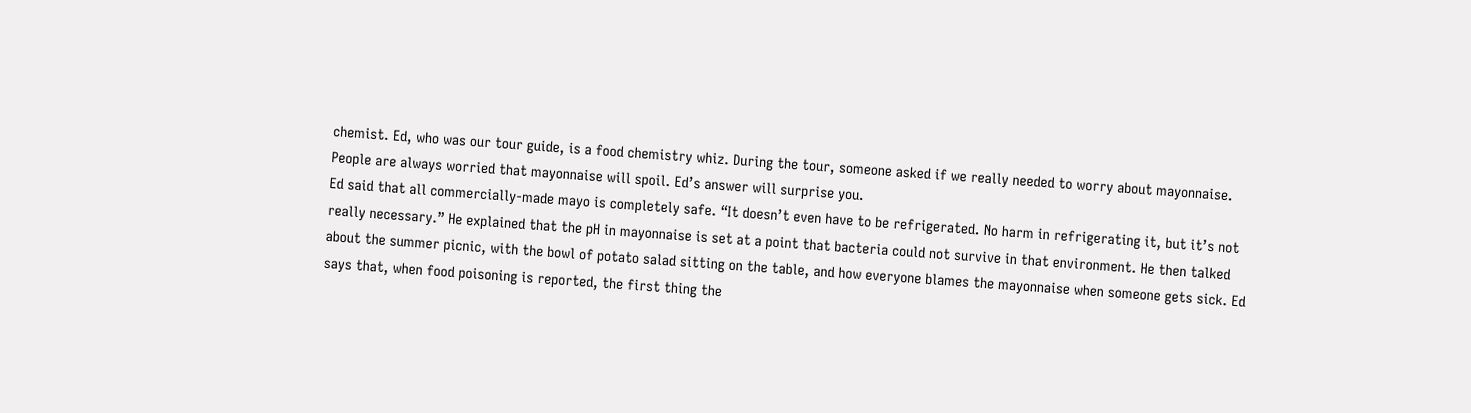chemist. Ed, who was our tour guide, is a food chemistry whiz. During the tour, someone asked if we really needed to worry about mayonnaise. People are always worried that mayonnaise will spoil. Ed’s answer will surprise you.
Ed said that all commercially-made mayo is completely safe. “It doesn’t even have to be refrigerated. No harm in refrigerating it, but it’s not really necessary.” He explained that the pH in mayonnaise is set at a point that bacteria could not survive in that environment. He then talked about the summer picnic, with the bowl of potato salad sitting on the table, and how everyone blames the mayonnaise when someone gets sick. Ed says that, when food poisoning is reported, the first thing the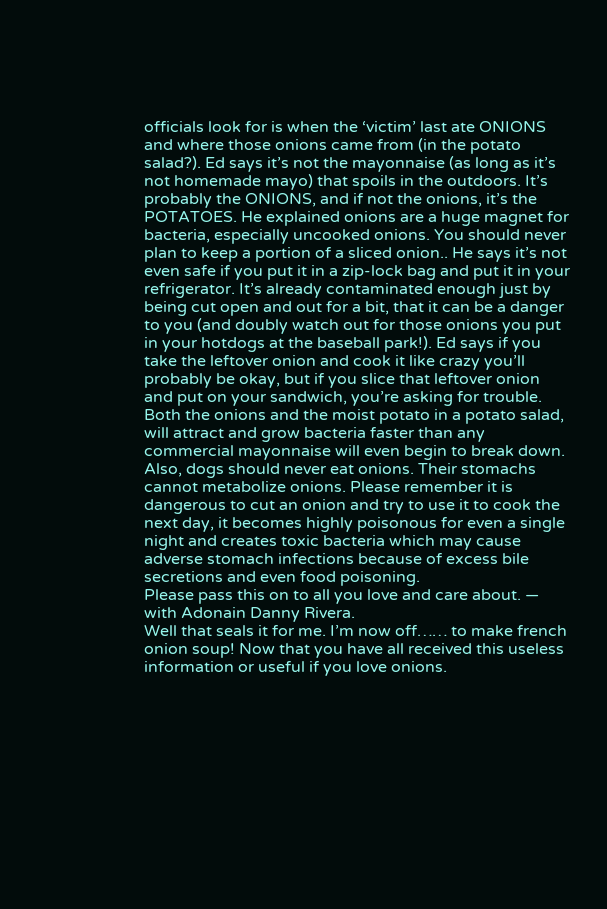officials look for is when the ‘victim’ last ate ONIONS and where those onions came from (in the potato salad?). Ed says it’s not the mayonnaise (as long as it’s not homemade mayo) that spoils in the outdoors. It’s probably the ONIONS, and if not the onions, it’s the POTATOES. He explained onions are a huge magnet for bacteria, especially uncooked onions. You should never plan to keep a portion of a sliced onion.. He says it’s not even safe if you put it in a zip-lock bag and put it in your refrigerator. It’s already contaminated enough just by being cut open and out for a bit, that it can be a danger to you (and doubly watch out for those onions you put in your hotdogs at the baseball park!). Ed says if you take the leftover onion and cook it like crazy you’ll probably be okay, but if you slice that leftover onion and put on your sandwich, you’re asking for trouble. Both the onions and the moist potato in a potato salad, will attract and grow bacteria faster than any commercial mayonnaise will even begin to break down. Also, dogs should never eat onions. Their stomachs cannot metabolize onions. Please remember it is dangerous to cut an onion and try to use it to cook the next day, it becomes highly poisonous for even a single night and creates toxic bacteria which may cause adverse stomach infections because of excess bile secretions and even food poisoning.
Please pass this on to all you love and care about. — with Adonain Danny Rivera.
Well that seals it for me. I’m now off…… to make french onion soup! Now that you have all received this useless information or useful if you love onions.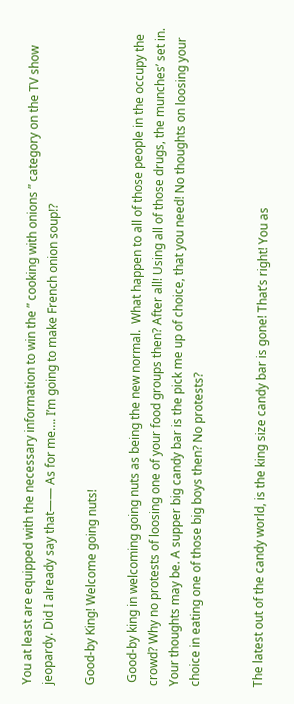You at least are equipped with the necessary information to win the ” cooking with onions ” category on the TV show jeopardy. Did I already say that—— As for me…. I’m going to make French onion soup!?

Good-by King! Welcome going nuts!

 Good-by king in welcoming going nuts as being the new normal.  What happen to all of those people in the occupy the crowd? Why no protests of loosing one of your food groups then? After all! Using all of those drugs, the munches’ set in. Your thoughts may be. A supper big candy bar is the pick me up of choice, that you need! No thoughts on loosing your choice in eating one of those big boys then? No protests?


The latest out of the candy world, is the king size candy bar is gone! That’s right! You as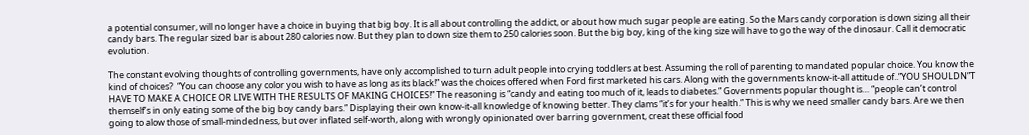a potential consumer, will no longer have a choice in buying that big boy. It is all about controlling the addict, or about how much sugar people are eating. So the Mars candy corporation is down sizing all their candy bars. The regular sized bar is about 280 calories now. But they plan to down size them to 250 calories soon. But the big boy, king of the king size will have to go the way of the dinosaur. Call it democratic evolution.

The constant evolving thoughts of controlling governments, have only accomplished to turn adult people into crying toddlers at best. Assuming the roll of parenting to mandated popular choice. You know the kind of choices?  “You can choose any color you wish to have as long as its black!” was the choices offered when Ford first marketed his cars. Along with the governments know-it-all attitude of..”YOU SHOULDN”T HAVE TO MAKE A CHOICE OR LIVE WITH THE RESULTS OF MAKING CHOICES!” The reasoning is “candy and eating too much of it, leads to diabetes.” Governments popular thought is… “people can’t control themself’s in only eating some of the big boy candy bars.” Displaying their own know-it-all knowledge of knowing better. They clams “it’s for your health.” This is why we need smaller candy bars. Are we then going to alow those of small-mindedness, but over inflated self-worth, along with wrongly opinionated over barring government, creat these official food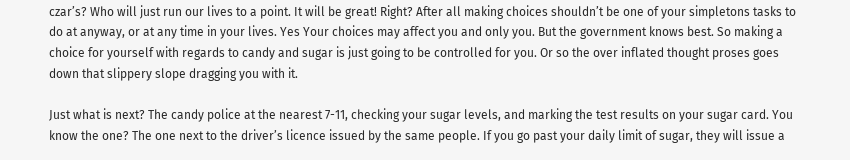czar’s? Who will just run our lives to a point. It will be great! Right? After all making choices shouldn’t be one of your simpletons tasks to do at anyway, or at any time in your lives. Yes Your choices may affect you and only you. But the government knows best. So making a choice for yourself with regards to candy and sugar is just going to be controlled for you. Or so the over inflated thought proses goes down that slippery slope dragging you with it.

Just what is next? The candy police at the nearest 7-11, checking your sugar levels, and marking the test results on your sugar card. You know the one? The one next to the driver’s licence issued by the same people. If you go past your daily limit of sugar, they will issue a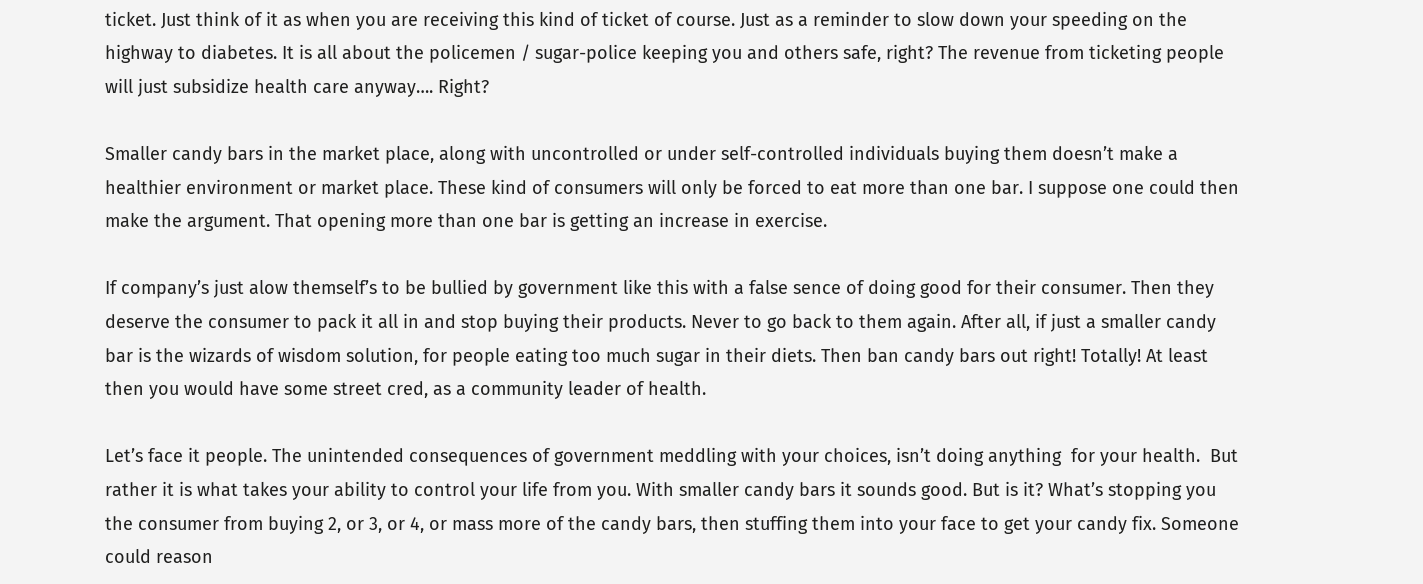ticket. Just think of it as when you are receiving this kind of ticket of course. Just as a reminder to slow down your speeding on the highway to diabetes. It is all about the policemen / sugar-police keeping you and others safe, right? The revenue from ticketing people will just subsidize health care anyway…. Right?

Smaller candy bars in the market place, along with uncontrolled or under self-controlled individuals buying them doesn’t make a healthier environment or market place. These kind of consumers will only be forced to eat more than one bar. I suppose one could then make the argument. That opening more than one bar is getting an increase in exercise.

If company’s just alow themself’s to be bullied by government like this with a false sence of doing good for their consumer. Then they deserve the consumer to pack it all in and stop buying their products. Never to go back to them again. After all, if just a smaller candy bar is the wizards of wisdom solution, for people eating too much sugar in their diets. Then ban candy bars out right! Totally! At least then you would have some street cred, as a community leader of health.

Let’s face it people. The unintended consequences of government meddling with your choices, isn’t doing anything  for your health.  But rather it is what takes your ability to control your life from you. With smaller candy bars it sounds good. But is it? What’s stopping you the consumer from buying 2, or 3, or 4, or mass more of the candy bars, then stuffing them into your face to get your candy fix. Someone could reason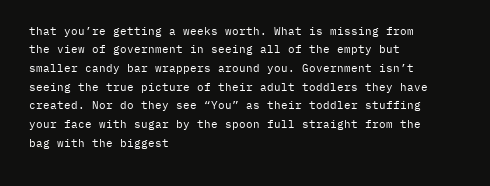that you’re getting a weeks worth. What is missing from the view of government in seeing all of the empty but smaller candy bar wrappers around you. Government isn’t seeing the true picture of their adult toddlers they have created. Nor do they see “You” as their toddler stuffing your face with sugar by the spoon full straight from the bag with the biggest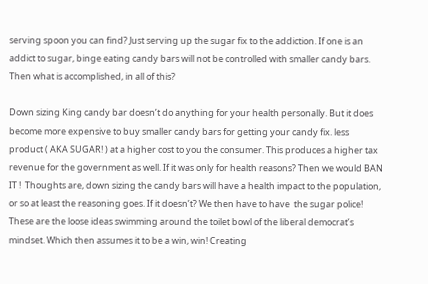serving spoon you can find? Just serving up the sugar fix to the addiction. If one is an addict to sugar, binge eating candy bars will not be controlled with smaller candy bars. Then what is accomplished, in all of this?

Down sizing King candy bar doesn’t do anything for your health personally. But it does become more expensive to buy smaller candy bars for getting your candy fix. less product ( AKA SUGAR! ) at a higher cost to you the consumer. This produces a higher tax revenue for the government as well. If it was only for health reasons? Then we would BAN IT !  Thoughts are, down sizing the candy bars will have a health impact to the population, or so at least the reasoning goes. If it doesn’t? We then have to have  the sugar police! These are the loose ideas swimming around the toilet bowl of the liberal democrat’s mindset. Which then assumes it to be a win, win! Creating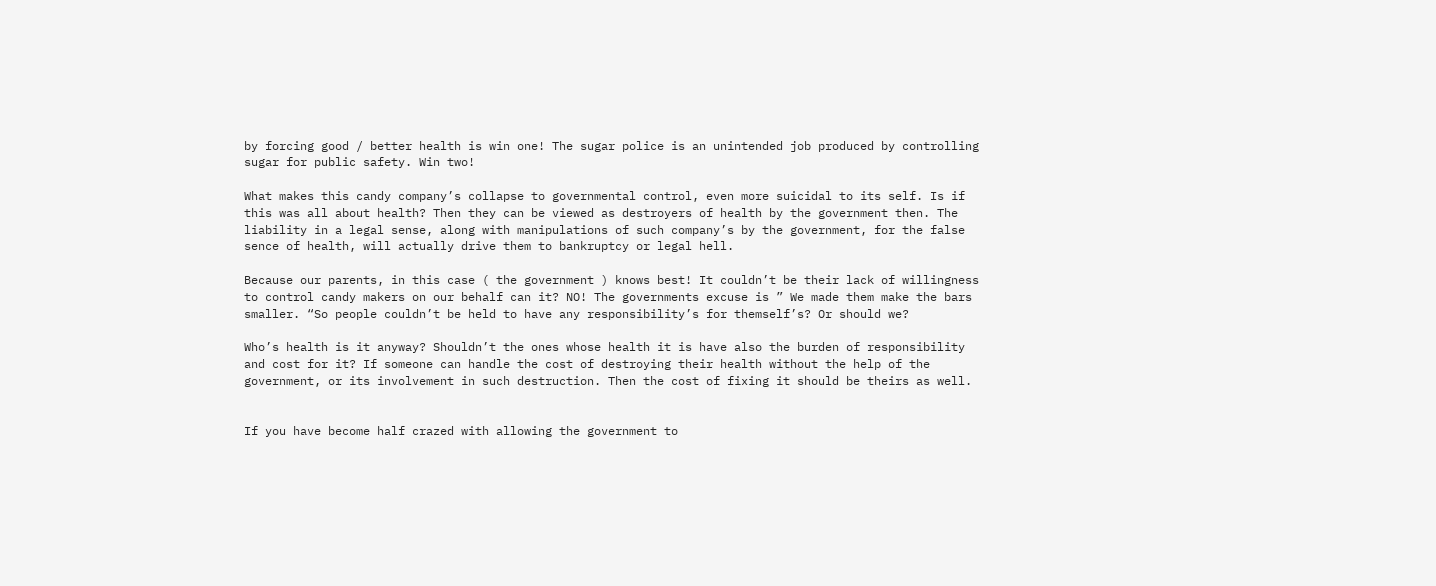by forcing good / better health is win one! The sugar police is an unintended job produced by controlling sugar for public safety. Win two!

What makes this candy company’s collapse to governmental control, even more suicidal to its self. Is if this was all about health? Then they can be viewed as destroyers of health by the government then. The liability in a legal sense, along with manipulations of such company’s by the government, for the false sence of health, will actually drive them to bankruptcy or legal hell.

Because our parents, in this case ( the government ) knows best! It couldn’t be their lack of willingness to control candy makers on our behalf can it? NO! The governments excuse is ” We made them make the bars smaller. “So people couldn’t be held to have any responsibility’s for themself’s? Or should we?

Who’s health is it anyway? Shouldn’t the ones whose health it is have also the burden of responsibility and cost for it? If someone can handle the cost of destroying their health without the help of the government, or its involvement in such destruction. Then the cost of fixing it should be theirs as well.


If you have become half crazed with allowing the government to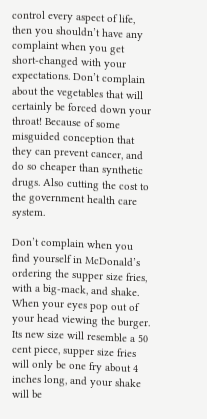control every aspect of life, then you shouldn’t have any complaint when you get short-changed with your expectations. Don’t complain about the vegetables that will certainly be forced down your throat! Because of some misguided conception that they can prevent cancer, and do so cheaper than synthetic drugs. Also cutting the cost to the government health care system.

Don’t complain when you find yourself in McDonald’s ordering the supper size fries, with a big-mack, and shake. When your eyes pop out of your head viewing the burger. Its new size will resemble a 50 cent piece, supper size fries will only be one fry about 4 inches long, and your shake will be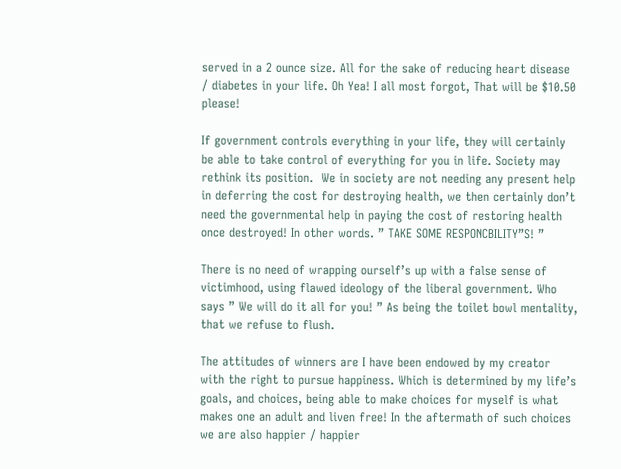served in a 2 ounce size. All for the sake of reducing heart disease / diabetes in your life. Oh Yea! I all most forgot, That will be $10.50 please!

If government controls everything in your life, they will certainly be able to take control of everything for you in life. Society may rethink its position.  We in society are not needing any present help in deferring the cost for destroying health, we then certainly don’t need the governmental help in paying the cost of restoring health once destroyed! In other words. ” TAKE SOME RESPONCBILITY”S! ”

There is no need of wrapping ourself’s up with a false sense of victimhood, using flawed ideology of the liberal government. Who says ” We will do it all for you! ” As being the toilet bowl mentality, that we refuse to flush.

The attitudes of winners are I have been endowed by my creator with the right to pursue happiness. Which is determined by my life’s goals, and choices, being able to make choices for myself is what makes one an adult and liven free! In the aftermath of such choices we are also happier / happier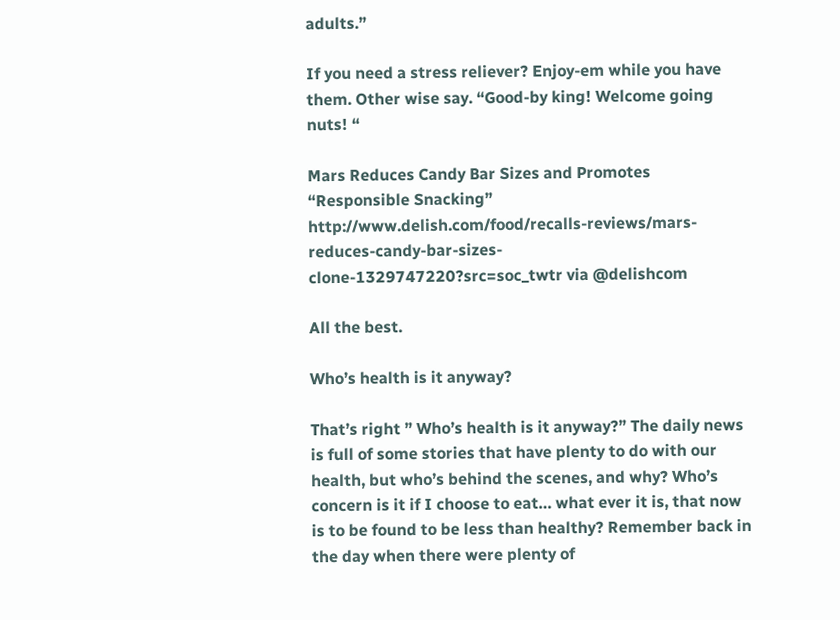adults.”

If you need a stress reliever? Enjoy-em while you have them. Other wise say. “Good-by king! Welcome going nuts! “

Mars Reduces Candy Bar Sizes and Promotes “Responsible Snacking” http://www.delish.com/food/recalls-reviews/mars-reduces-candy-bar-sizes-clone-1329747220?src=soc_twtr via @delishcom

All the best.

Who’s health is it anyway?

That’s right ” Who’s health is it anyway?” The daily news is full of some stories that have plenty to do with our health, but who’s behind the scenes, and why? Who’s concern is it if I choose to eat… what ever it is, that now is to be found to be less than healthy? Remember back in the day when there were plenty of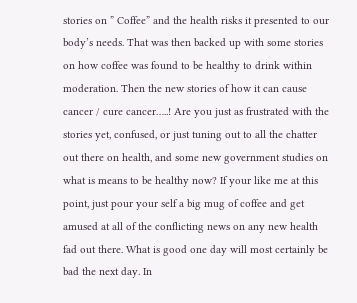stories on ” Coffee” and the health risks it presented to our body’s needs. That was then backed up with some stories on how coffee was found to be healthy to drink within moderation. Then the new stories of how it can cause cancer / cure cancer…..! Are you just as frustrated with the stories yet, confused, or just tuning out to all the chatter out there on health, and some new government studies on what is means to be healthy now? If your like me at this point, just pour your self a big mug of coffee and get amused at all of the conflicting news on any new health fad out there. What is good one day will most certainly be bad the next day. In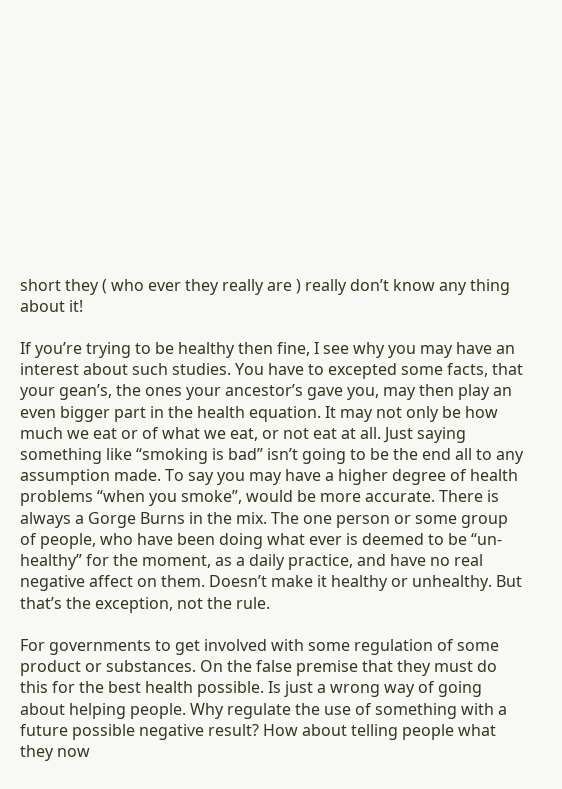short they ( who ever they really are ) really don’t know any thing about it!

If you’re trying to be healthy then fine, I see why you may have an interest about such studies. You have to excepted some facts, that your gean’s, the ones your ancestor’s gave you, may then play an even bigger part in the health equation. It may not only be how much we eat or of what we eat, or not eat at all. Just saying something like “smoking is bad” isn’t going to be the end all to any assumption made. To say you may have a higher degree of health problems “when you smoke”, would be more accurate. There is always a Gorge Burns in the mix. The one person or some group of people, who have been doing what ever is deemed to be “un-healthy” for the moment, as a daily practice, and have no real negative affect on them. Doesn’t make it healthy or unhealthy. But that’s the exception, not the rule.

For governments to get involved with some regulation of some product or substances. On the false premise that they must do this for the best health possible. Is just a wrong way of going about helping people. Why regulate the use of something with a future possible negative result? How about telling people what they now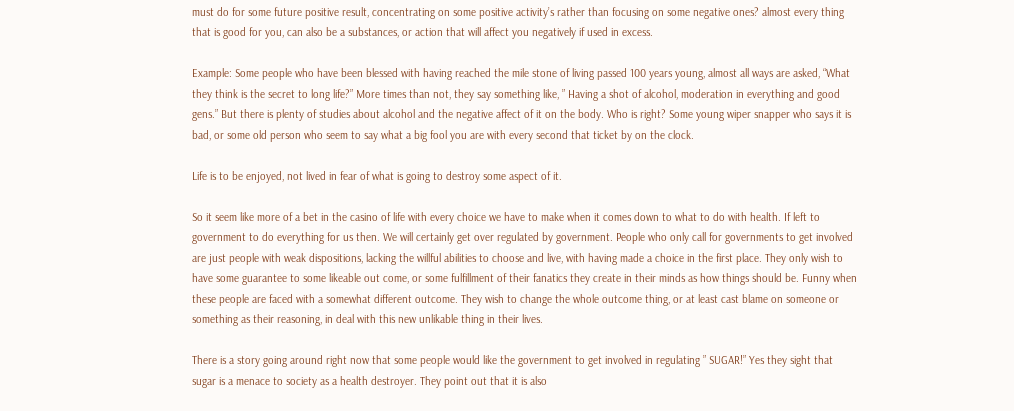must do for some future positive result, concentrating on some positive activity’s rather than focusing on some negative ones? almost every thing that is good for you, can also be a substances, or action that will affect you negatively if used in excess.

Example: Some people who have been blessed with having reached the mile stone of living passed 100 years young, almost all ways are asked, “What they think is the secret to long life?” More times than not, they say something like, ” Having a shot of alcohol, moderation in everything and good gens.” But there is plenty of studies about alcohol and the negative affect of it on the body. Who is right? Some young wiper snapper who says it is bad, or some old person who seem to say what a big fool you are with every second that ticket by on the clock.

Life is to be enjoyed, not lived in fear of what is going to destroy some aspect of it.

So it seem like more of a bet in the casino of life with every choice we have to make when it comes down to what to do with health. If left to government to do everything for us then. We will certainly get over regulated by government. People who only call for governments to get involved are just people with weak dispositions, lacking the willful abilities to choose and live, with having made a choice in the first place. They only wish to have some guarantee to some likeable out come, or some fulfillment of their fanatics they create in their minds as how things should be. Funny when these people are faced with a somewhat different outcome. They wish to change the whole outcome thing, or at least cast blame on someone or something as their reasoning, in deal with this new unlikable thing in their lives.

There is a story going around right now that some people would like the government to get involved in regulating ” SUGAR!” Yes they sight that sugar is a menace to society as a health destroyer. They point out that it is also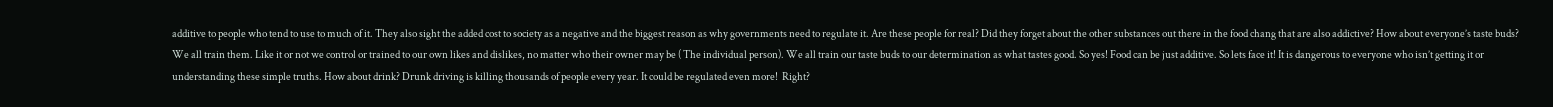additive to people who tend to use to much of it. They also sight the added cost to society as a negative and the biggest reason as why governments need to regulate it. Are these people for real? Did they forget about the other substances out there in the food chang that are also addictive? How about everyone’s taste buds? We all train them. Like it or not we control or trained to our own likes and dislikes, no matter who their owner may be ( The individual person). We all train our taste buds to our determination as what tastes good. So yes! Food can be just additive. So lets face it! It is dangerous to everyone who isn’t getting it or understanding these simple truths. How about drink? Drunk driving is killing thousands of people every year. It could be regulated even more!  Right?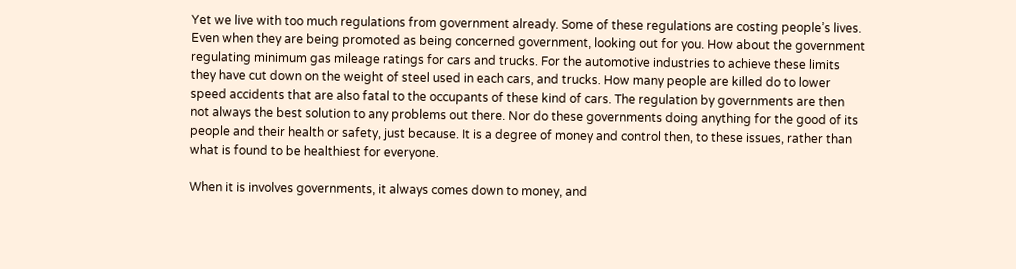Yet we live with too much regulations from government already. Some of these regulations are costing people’s lives. Even when they are being promoted as being concerned government, looking out for you. How about the government regulating minimum gas mileage ratings for cars and trucks. For the automotive industries to achieve these limits they have cut down on the weight of steel used in each cars, and trucks. How many people are killed do to lower speed accidents that are also fatal to the occupants of these kind of cars. The regulation by governments are then not always the best solution to any problems out there. Nor do these governments doing anything for the good of its people and their health or safety, just because. It is a degree of money and control then, to these issues, rather than what is found to be healthiest for everyone.

When it is involves governments, it always comes down to money, and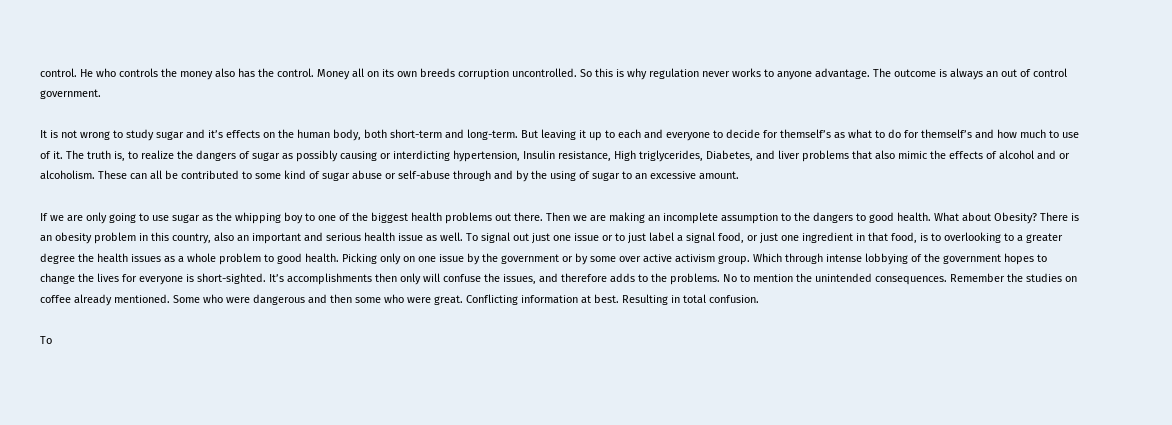control. He who controls the money also has the control. Money all on its own breeds corruption uncontrolled. So this is why regulation never works to anyone advantage. The outcome is always an out of control government.

It is not wrong to study sugar and it’s effects on the human body, both short-term and long-term. But leaving it up to each and everyone to decide for themself’s as what to do for themself’s and how much to use of it. The truth is, to realize the dangers of sugar as possibly causing or interdicting hypertension, Insulin resistance, High triglycerides, Diabetes, and liver problems that also mimic the effects of alcohol and or alcoholism. These can all be contributed to some kind of sugar abuse or self-abuse through and by the using of sugar to an excessive amount.

If we are only going to use sugar as the whipping boy to one of the biggest health problems out there. Then we are making an incomplete assumption to the dangers to good health. What about Obesity? There is an obesity problem in this country, also an important and serious health issue as well. To signal out just one issue or to just label a signal food, or just one ingredient in that food, is to overlooking to a greater degree the health issues as a whole problem to good health. Picking only on one issue by the government or by some over active activism group. Which through intense lobbying of the government hopes to change the lives for everyone is short-sighted. It’s accomplishments then only will confuse the issues, and therefore adds to the problems. No to mention the unintended consequences. Remember the studies on coffee already mentioned. Some who were dangerous and then some who were great. Conflicting information at best. Resulting in total confusion.

To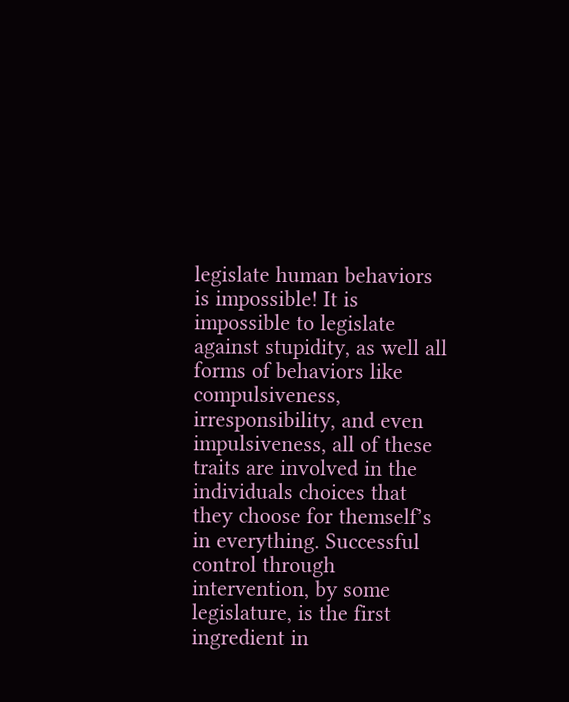legislate human behaviors is impossible! It is impossible to legislate against stupidity, as well all forms of behaviors like compulsiveness, irresponsibility, and even impulsiveness, all of these traits are involved in the individuals choices that they choose for themself’s in everything. Successful control through intervention, by some legislature, is the first ingredient in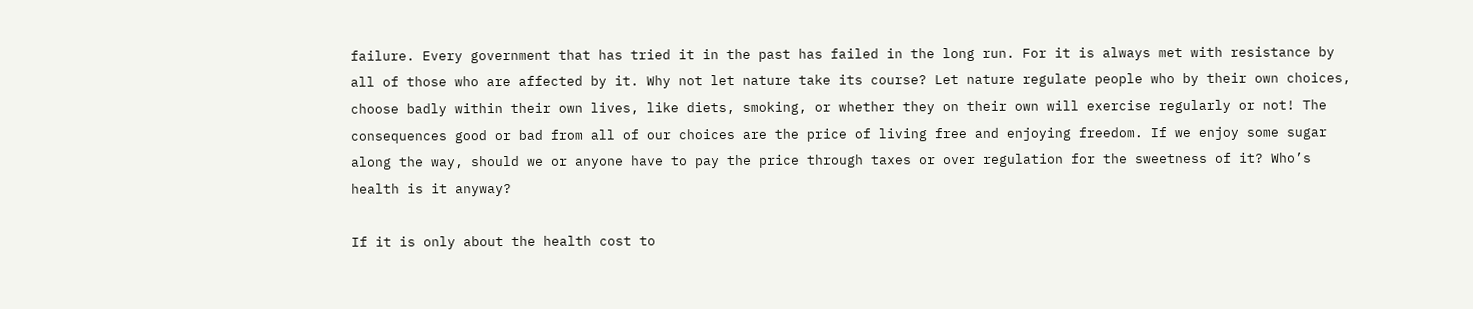failure. Every government that has tried it in the past has failed in the long run. For it is always met with resistance by all of those who are affected by it. Why not let nature take its course? Let nature regulate people who by their own choices, choose badly within their own lives, like diets, smoking, or whether they on their own will exercise regularly or not! The consequences good or bad from all of our choices are the price of living free and enjoying freedom. If we enjoy some sugar along the way, should we or anyone have to pay the price through taxes or over regulation for the sweetness of it? Who’s health is it anyway?

If it is only about the health cost to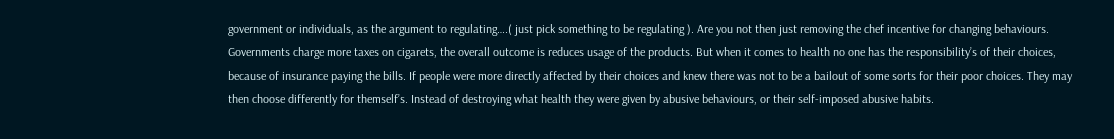government or individuals, as the argument to regulating….( just pick something to be regulating ). Are you not then just removing the chef incentive for changing behaviours. Governments charge more taxes on cigarets, the overall outcome is reduces usage of the products. But when it comes to health no one has the responsibility’s of their choices, because of insurance paying the bills. If people were more directly affected by their choices and knew there was not to be a bailout of some sorts for their poor choices. They may then choose differently for themself’s. Instead of destroying what health they were given by abusive behaviours, or their self-imposed abusive habits.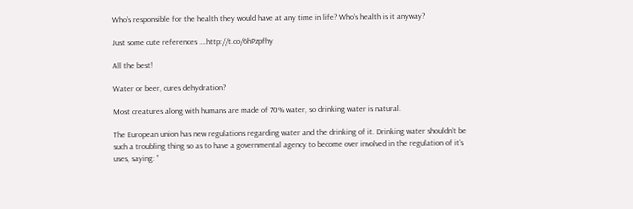Who’s responsible for the health they would have at any time in life? Who’s health is it anyway?

Just some cute references ….http://t.co/6hPzpfhy

All the best!

Water or beer, cures dehydration?

Most creatures along with humans are made of 70% water, so drinking water is natural.

The European union has new regulations regarding water and the drinking of it. Drinking water shouldn’t be such a troubling thing so as to have a governmental agency to become over involved in the regulation of it’s uses, saying: ”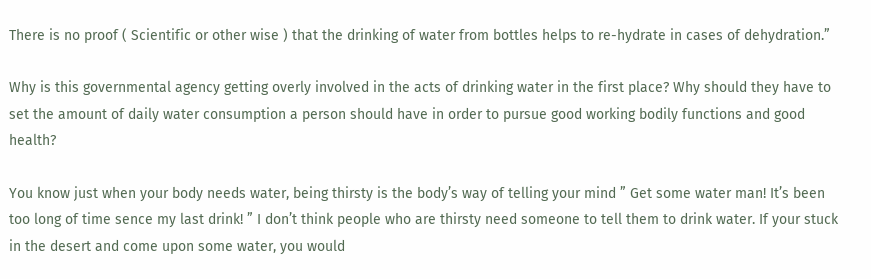There is no proof ( Scientific or other wise ) that the drinking of water from bottles helps to re-hydrate in cases of dehydration.”

Why is this governmental agency getting overly involved in the acts of drinking water in the first place? Why should they have to set the amount of daily water consumption a person should have in order to pursue good working bodily functions and good health?

You know just when your body needs water, being thirsty is the body’s way of telling your mind ” Get some water man! It’s been too long of time sence my last drink! ” I don’t think people who are thirsty need someone to tell them to drink water. If your stuck in the desert and come upon some water, you would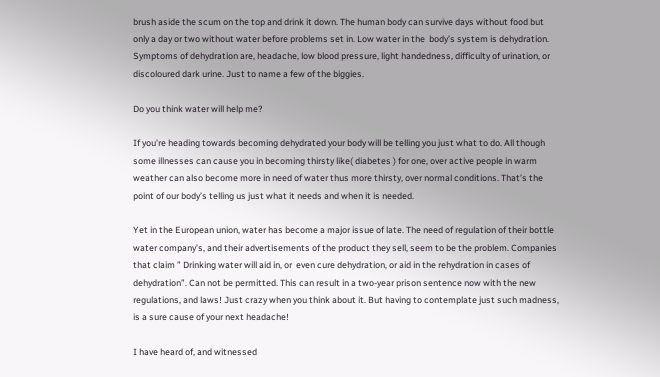brush aside the scum on the top and drink it down. The human body can survive days without food but only a day or two without water before problems set in. Low water in the  body’s system is dehydration. Symptoms of dehydration are, headache, low blood pressure, light handedness, difficulty of urination, or discoloured dark urine. Just to name a few of the biggies.

Do you think water will help me?

If you’re heading towards becoming dehydrated your body will be telling you just what to do. All though some illnesses can cause you in becoming thirsty like( diabetes ) for one, over active people in warm weather can also become more in need of water thus more thirsty, over normal conditions. That’s the point of our body’s telling us just what it needs and when it is needed.

Yet in the European union, water has become a major issue of late. The need of regulation of their bottle water company’s, and their advertisements of the product they sell, seem to be the problem. Companies that claim ” Drinking water will aid in, or  even cure dehydration, or aid in the rehydration in cases of dehydration”. Can not be permitted. This can result in a two-year prison sentence now with the new regulations, and laws! Just crazy when you think about it. But having to contemplate just such madness, is a sure cause of your next headache!

I have heard of, and witnessed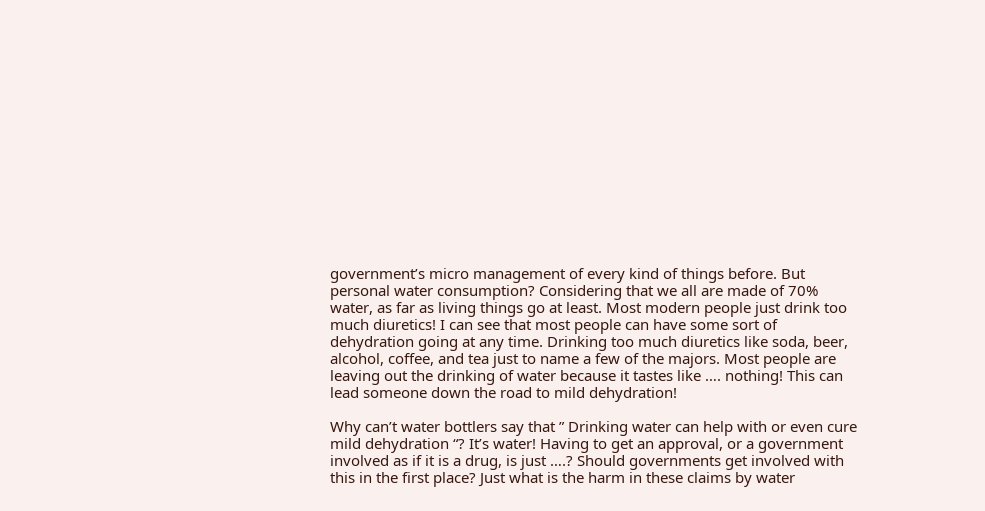government’s micro management of every kind of things before. But personal water consumption? Considering that we all are made of 70% water, as far as living things go at least. Most modern people just drink too much diuretics! I can see that most people can have some sort of dehydration going at any time. Drinking too much diuretics like soda, beer, alcohol, coffee, and tea just to name a few of the majors. Most people are leaving out the drinking of water because it tastes like …. nothing! This can lead someone down the road to mild dehydration!

Why can’t water bottlers say that ” Drinking water can help with or even cure mild dehydration “? It’s water! Having to get an approval, or a government involved as if it is a drug, is just ….? Should governments get involved with this in the first place? Just what is the harm in these claims by water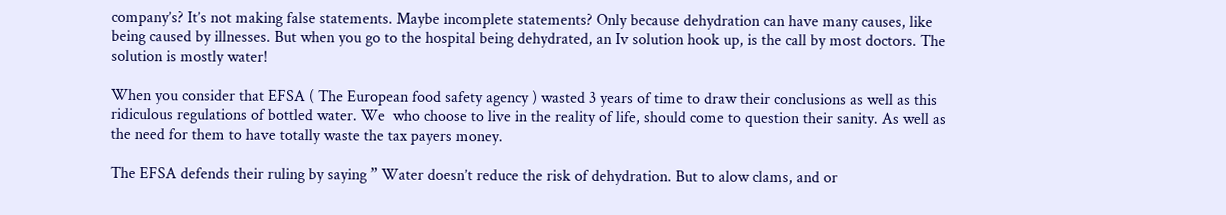company’s? It’s not making false statements. Maybe incomplete statements? Only because dehydration can have many causes, like being caused by illnesses. But when you go to the hospital being dehydrated, an Iv solution hook up, is the call by most doctors. The solution is mostly water!

When you consider that EFSA ( The European food safety agency ) wasted 3 years of time to draw their conclusions as well as this ridiculous regulations of bottled water. We  who choose to live in the reality of life, should come to question their sanity. As well as the need for them to have totally waste the tax payers money.

The EFSA defends their ruling by saying ” Water doesn’t reduce the risk of dehydration. But to alow clams, and or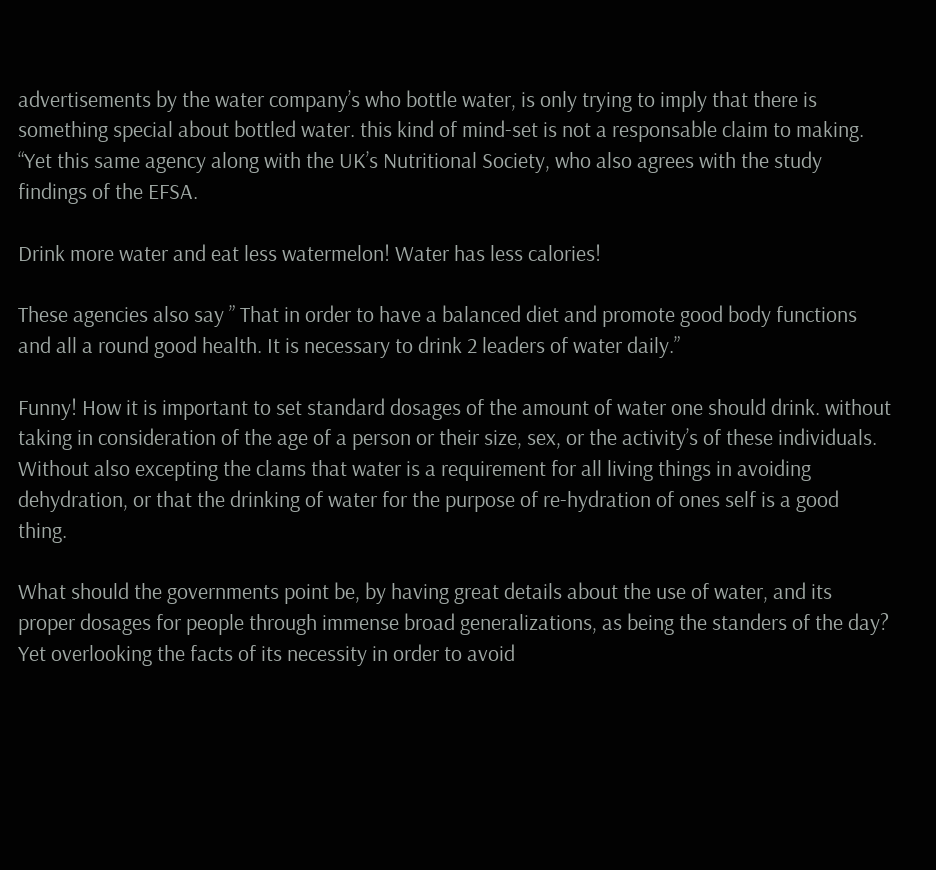advertisements by the water company’s who bottle water, is only trying to imply that there is something special about bottled water. this kind of mind-set is not a responsable claim to making. “Yet this same agency along with the UK’s Nutritional Society, who also agrees with the study findings of the EFSA.

Drink more water and eat less watermelon! Water has less calories!

These agencies also say ” That in order to have a balanced diet and promote good body functions and all a round good health. It is necessary to drink 2 leaders of water daily.”

Funny! How it is important to set standard dosages of the amount of water one should drink. without taking in consideration of the age of a person or their size, sex, or the activity’s of these individuals. Without also excepting the clams that water is a requirement for all living things in avoiding dehydration, or that the drinking of water for the purpose of re-hydration of ones self is a good thing.

What should the governments point be, by having great details about the use of water, and its proper dosages for people through immense broad generalizations, as being the standers of the day? Yet overlooking the facts of its necessity in order to avoid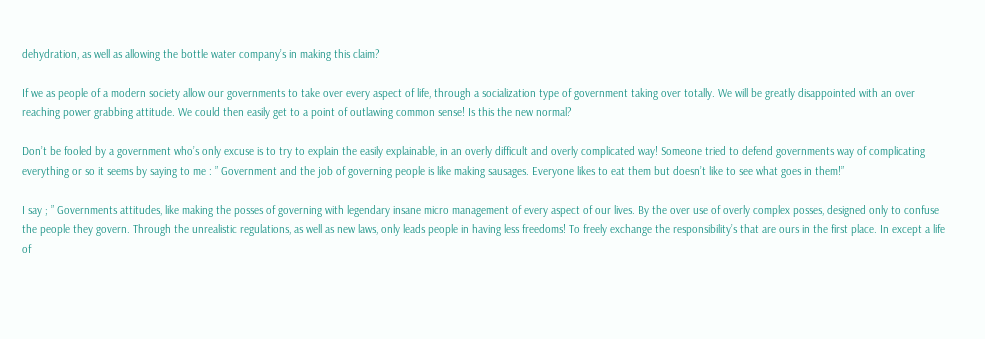dehydration, as well as allowing the bottle water company’s in making this claim?

If we as people of a modern society allow our governments to take over every aspect of life, through a socialization type of government taking over totally. We will be greatly disappointed with an over reaching power grabbing attitude. We could then easily get to a point of outlawing common sense! Is this the new normal?

Don’t be fooled by a government who’s only excuse is to try to explain the easily explainable, in an overly difficult and overly complicated way! Someone tried to defend governments way of complicating everything or so it seems by saying to me : ” Government and the job of governing people is like making sausages. Everyone likes to eat them but doesn’t like to see what goes in them!”

I say ; ” Governments attitudes, like making the posses of governing with legendary insane micro management of every aspect of our lives. By the over use of overly complex posses, designed only to confuse the people they govern. Through the unrealistic regulations, as well as new laws, only leads people in having less freedoms! To freely exchange the responsibility’s that are ours in the first place. In except a life of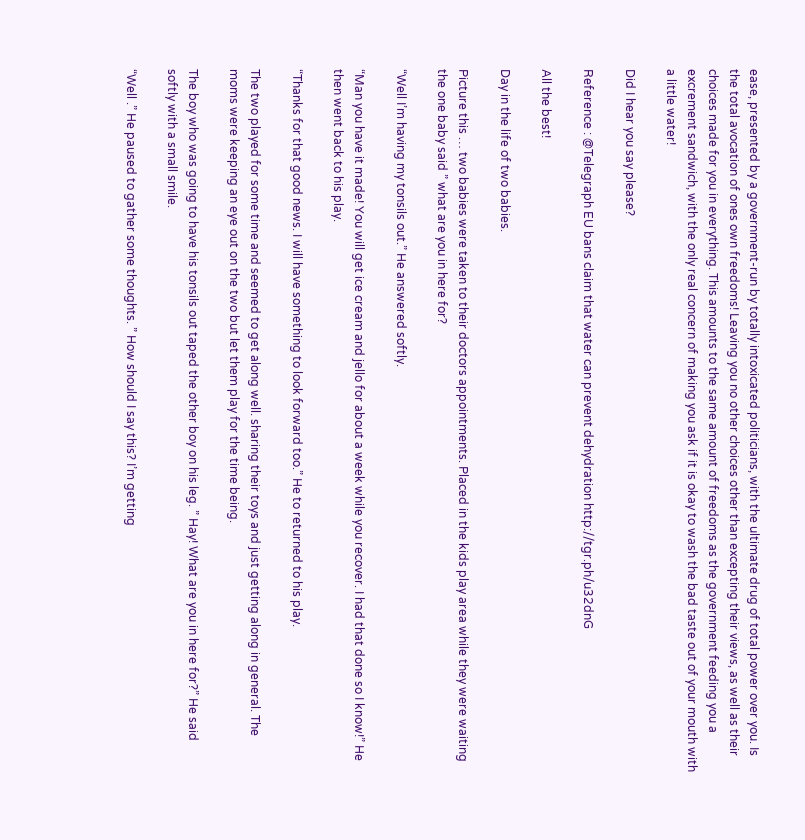ease, presented by a government-run by totally intoxicated politicians, with the ultimate drug of total power over you. Is the total avocation of ones own freedoms! Leaving you no other choices other than excepting their views, as well as their choices made for you in everything. This amounts to the same amount of freedoms as the government feeding you a excrement sandwich, with the only real concern of making you ask if it is okay to wash the bad taste out of your mouth with a little water!

Did I hear you say please?

Reference : @Telegraph EU bans claim that water can prevent dehydration http://tgr.ph/u32dnG

All the best!

Day in the life of two babies.

Picture this … two babies were taken to their doctors appointments. Placed in the kids play area while they were waiting the one baby said ” what are you in here for?

“Well I’m having my tonsils out.” He answered softly.

“Man you have it made! You will get ice cream and jello for about a week while you recover. I had that done so I know!” He then went back to his play.

“Thanks for that good news. I will have something to look forward too.” He to returned to his play.

The two played for some time and seemed to get along well. sharing their toys and just getting along in general. The moms were keeping an eye out on the two but let them play for the time being.

The boy who was going to have his tonsils out taped the other boy on his leg. ” Hay! What are you in here for?” He said softly with a small smile.

“Well .” He paused to gather some thoughts. ” How should I say this? I’m getting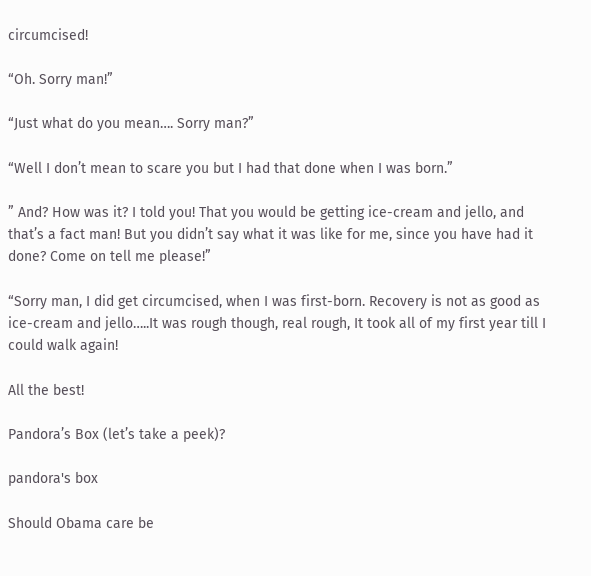circumcised!

“Oh. Sorry man!”

“Just what do you mean…. Sorry man?”

“Well I don’t mean to scare you but I had that done when I was born.”

” And? How was it? I told you! That you would be getting ice-cream and jello, and that’s a fact man! But you didn’t say what it was like for me, since you have had it done? Come on tell me please!”

“Sorry man, I did get circumcised, when I was first-born. Recovery is not as good as ice-cream and jello…..It was rough though, real rough, It took all of my first year till I could walk again!

All the best!

Pandora’s Box (let’s take a peek)?

pandora's box

Should Obama care be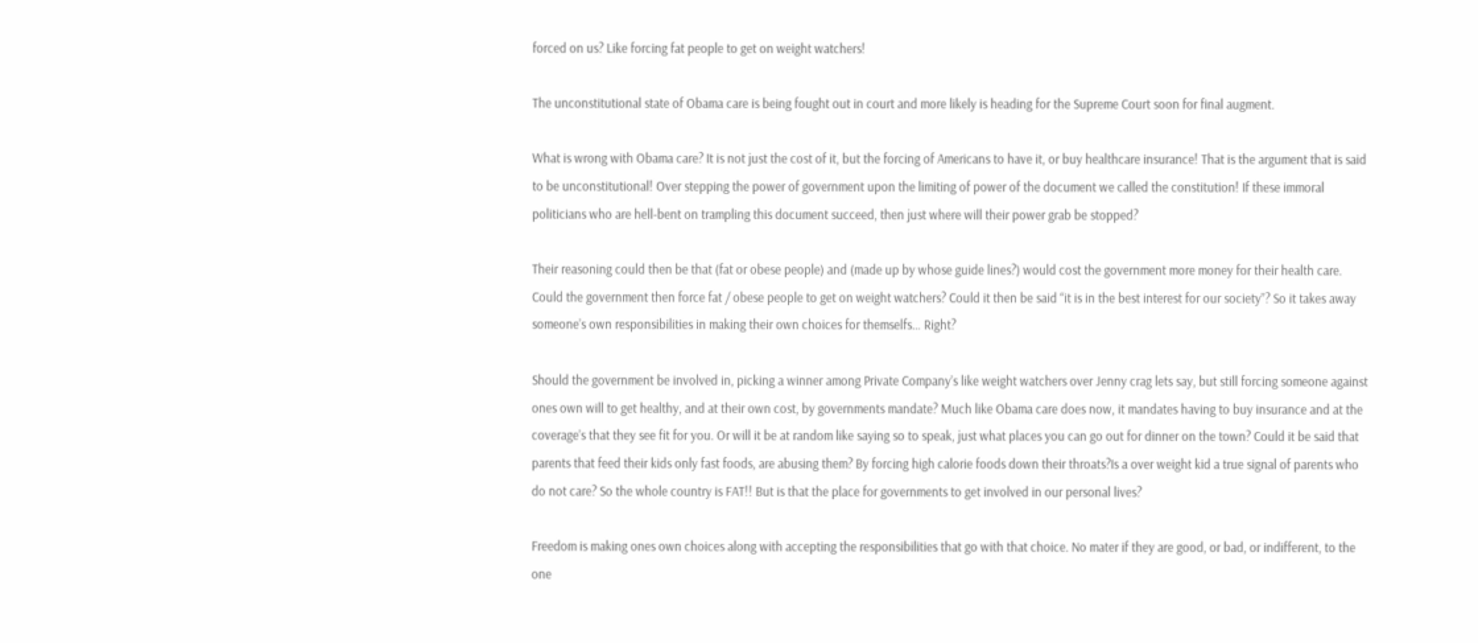forced on us? Like forcing fat people to get on weight watchers!

The unconstitutional state of Obama care is being fought out in court and more likely is heading for the Supreme Court soon for final augment.

What is wrong with Obama care? It is not just the cost of it, but the forcing of Americans to have it, or buy healthcare insurance! That is the argument that is said to be unconstitutional! Over stepping the power of government upon the limiting of power of the document we called the constitution! If these immoral politicians who are hell-bent on trampling this document succeed, then just where will their power grab be stopped?

Their reasoning could then be that (fat or obese people) and (made up by whose guide lines?) would cost the government more money for their health care. Could the government then force fat / obese people to get on weight watchers? Could it then be said “it is in the best interest for our society”? So it takes away someone’s own responsibilities in making their own choices for themselfs… Right?

Should the government be involved in, picking a winner among Private Company’s like weight watchers over Jenny crag lets say, but still forcing someone against ones own will to get healthy, and at their own cost, by governments mandate? Much like Obama care does now, it mandates having to buy insurance and at the coverage’s that they see fit for you. Or will it be at random like saying so to speak, just what places you can go out for dinner on the town? Could it be said that parents that feed their kids only fast foods, are abusing them? By forcing high calorie foods down their throats?Is a over weight kid a true signal of parents who do not care? So the whole country is FAT!! But is that the place for governments to get involved in our personal lives?

Freedom is making ones own choices along with accepting the responsibilities that go with that choice. No mater if they are good, or bad, or indifferent, to the one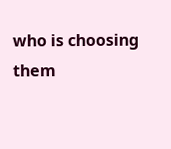who is choosing them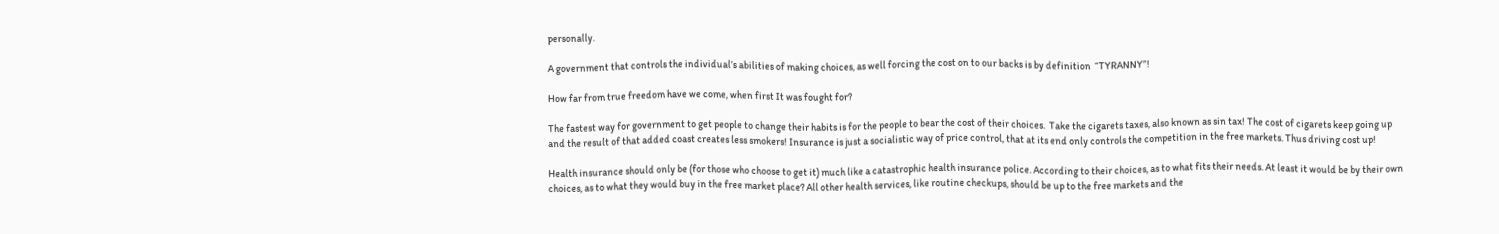personally.

A government that controls the individual’s abilities of making choices, as well forcing the cost on to our backs is by definition  “TYRANNY”!

How far from true freedom have we come, when first It was fought for?

The fastest way for government to get people to change their habits is for the people to bear the cost of their choices.  Take the cigarets taxes, also known as sin tax! The cost of cigarets keep going up and the result of that added coast creates less smokers! Insurance is just a socialistic way of price control, that at its end only controls the competition in the free markets. Thus driving cost up!

Health insurance should only be (for those who choose to get it) much like a catastrophic health insurance police. According to their choices, as to what fits their needs. At least it would be by their own choices, as to what they would buy in the free market place? All other health services, like routine checkups, should be up to the free markets and the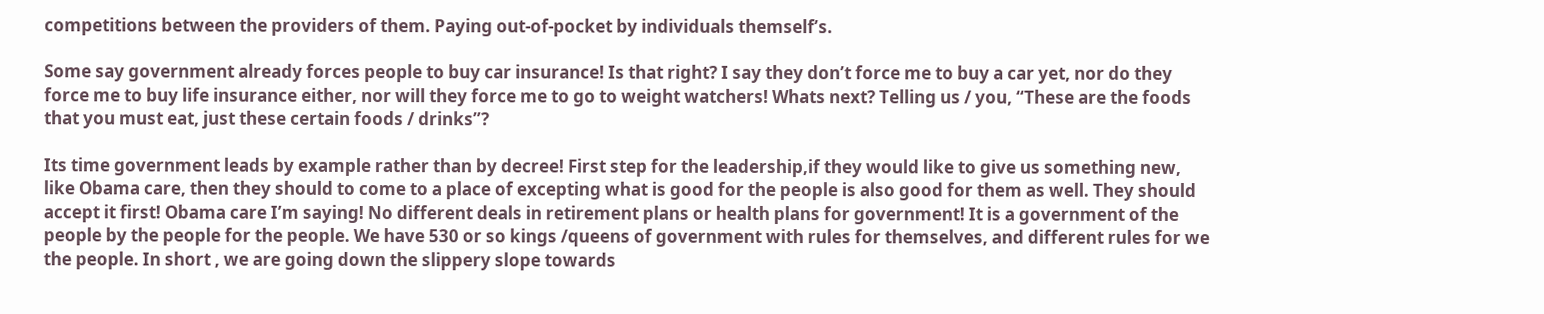competitions between the providers of them. Paying out-of-pocket by individuals themself’s.

Some say government already forces people to buy car insurance! Is that right? I say they don’t force me to buy a car yet, nor do they force me to buy life insurance either, nor will they force me to go to weight watchers! Whats next? Telling us / you, “These are the foods that you must eat, just these certain foods / drinks”?

Its time government leads by example rather than by decree! First step for the leadership,if they would like to give us something new, like Obama care, then they should to come to a place of excepting what is good for the people is also good for them as well. They should accept it first! Obama care I’m saying! No different deals in retirement plans or health plans for government! It is a government of the people by the people for the people. We have 530 or so kings /queens of government with rules for themselves, and different rules for we the people. In short , we are going down the slippery slope towards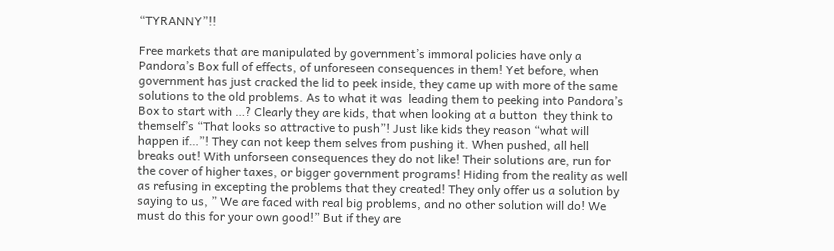“TYRANNY”!!

Free markets that are manipulated by government’s immoral policies have only a Pandora’s Box full of effects, of unforeseen consequences in them! Yet before, when government has just cracked the lid to peek inside, they came up with more of the same solutions to the old problems. As to what it was  leading them to peeking into Pandora’s Box to start with …? Clearly they are kids, that when looking at a button  they think to themself’s “That looks so attractive to push”! Just like kids they reason “what will happen if…”! They can not keep them selves from pushing it. When pushed, all hell breaks out! With unforseen consequences they do not like! Their solutions are, run for the cover of higher taxes, or bigger government programs! Hiding from the reality as well as refusing in excepting the problems that they created! They only offer us a solution by saying to us, ” We are faced with real big problems, and no other solution will do! We must do this for your own good!” But if they are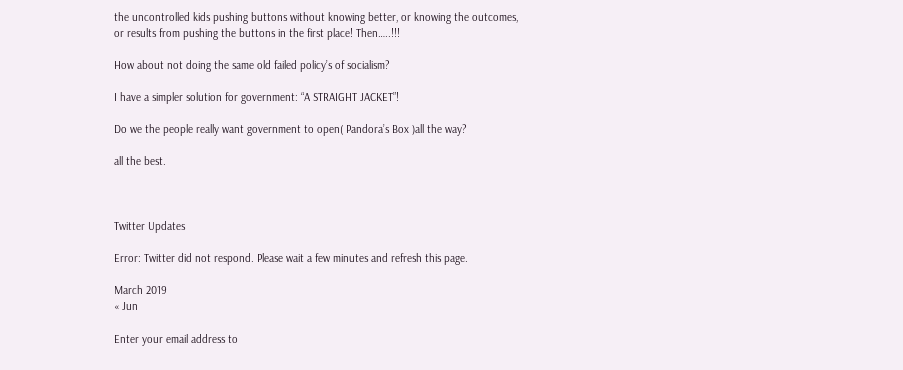the uncontrolled kids pushing buttons without knowing better, or knowing the outcomes, or results from pushing the buttons in the first place! Then…..!!!

How about not doing the same old failed policy’s of socialism?

I have a simpler solution for government: “A STRAIGHT JACKET”!

Do we the people really want government to open( Pandora’s Box )all the way?

all the best.



Twitter Updates

Error: Twitter did not respond. Please wait a few minutes and refresh this page.

March 2019
« Jun

Enter your email address to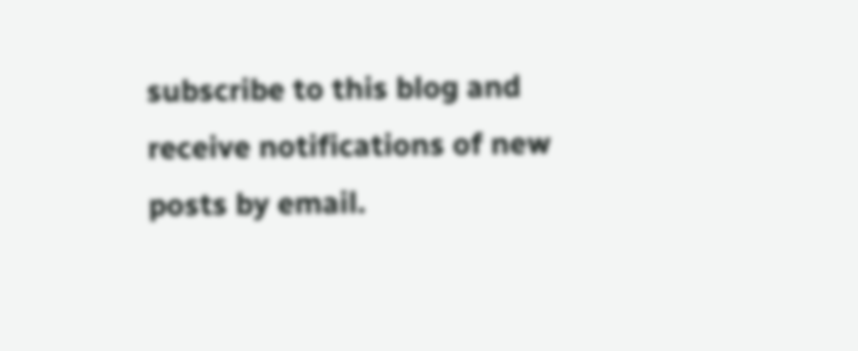subscribe to this blog and receive notifications of new posts by email.